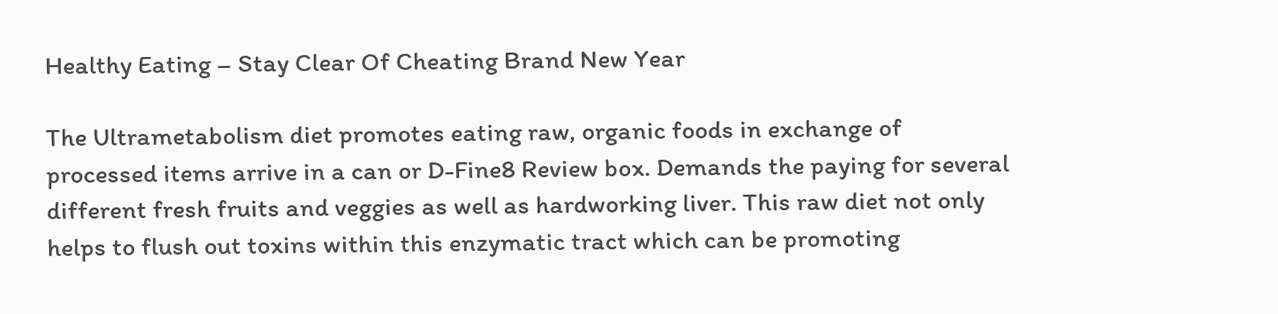Healthy Eating – Stay Clear Of Cheating Brand New Year

The Ultrametabolism diet promotes eating raw, organic foods in exchange of processed items arrive in a can or D-Fine8 Review box. Demands the paying for several different fresh fruits and veggies as well as hardworking liver. This raw diet not only helps to flush out toxins within this enzymatic tract which can be promoting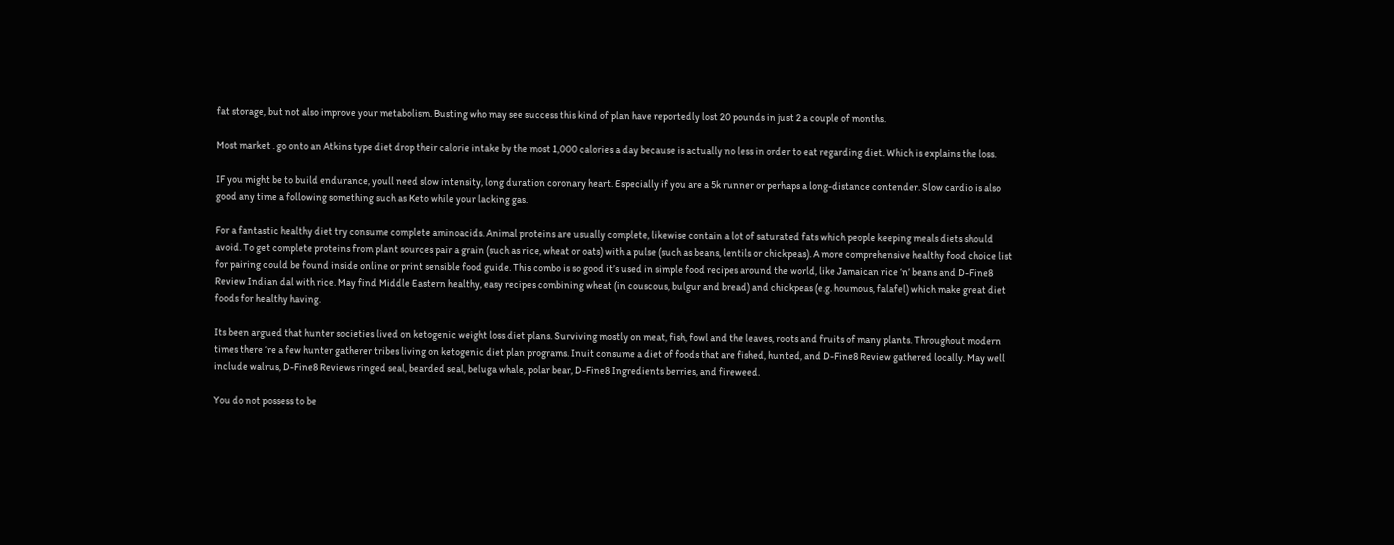fat storage, but not also improve your metabolism. Busting who may see success this kind of plan have reportedly lost 20 pounds in just 2 a couple of months.

Most market . go onto an Atkins type diet drop their calorie intake by the most 1,000 calories a day because is actually no less in order to eat regarding diet. Which is explains the loss.

IF you might be to build endurance, youll need slow intensity, long duration coronary heart. Especially if you are a 5k runner or perhaps a long-distance contender. Slow cardio is also good any time a following something such as Keto while your lacking gas.

For a fantastic healthy diet try consume complete aminoacids. Animal proteins are usually complete, likewise contain a lot of saturated fats which people keeping meals diets should avoid. To get complete proteins from plant sources pair a grain (such as rice, wheat or oats) with a pulse (such as beans, lentils or chickpeas). A more comprehensive healthy food choice list for pairing could be found inside online or print sensible food guide. This combo is so good it’s used in simple food recipes around the world, like Jamaican rice ‘n’ beans and D-Fine8 Review Indian dal with rice. May find Middle Eastern healthy, easy recipes combining wheat (in couscous, bulgur and bread) and chickpeas (e.g. houmous, falafel) which make great diet foods for healthy having.

Its been argued that hunter societies lived on ketogenic weight loss diet plans. Surviving mostly on meat, fish, fowl and the leaves, roots and fruits of many plants. Throughout modern times there ‘re a few hunter gatherer tribes living on ketogenic diet plan programs. Inuit consume a diet of foods that are fished, hunted, and D-Fine8 Review gathered locally. May well include walrus, D-Fine8 Reviews ringed seal, bearded seal, beluga whale, polar bear, D-Fine8 Ingredients berries, and fireweed.

You do not possess to be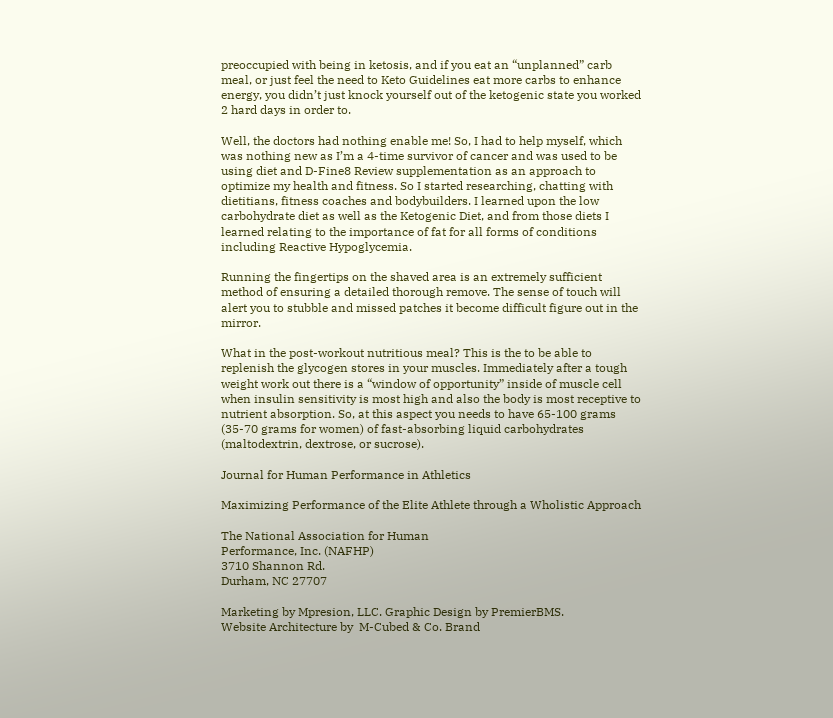preoccupied with being in ketosis, and if you eat an “unplanned” carb meal, or just feel the need to Keto Guidelines eat more carbs to enhance energy, you didn’t just knock yourself out of the ketogenic state you worked 2 hard days in order to.

Well, the doctors had nothing enable me! So, I had to help myself, which was nothing new as I’m a 4-time survivor of cancer and was used to be using diet and D-Fine8 Review supplementation as an approach to optimize my health and fitness. So I started researching, chatting with dietitians, fitness coaches and bodybuilders. I learned upon the low carbohydrate diet as well as the Ketogenic Diet, and from those diets I learned relating to the importance of fat for all forms of conditions including Reactive Hypoglycemia.

Running the fingertips on the shaved area is an extremely sufficient method of ensuring a detailed thorough remove. The sense of touch will alert you to stubble and missed patches it become difficult figure out in the mirror.

What in the post-workout nutritious meal? This is the to be able to replenish the glycogen stores in your muscles. Immediately after a tough weight work out there is a “window of opportunity” inside of muscle cell when insulin sensitivity is most high and also the body is most receptive to nutrient absorption. So, at this aspect you needs to have 65-100 grams (35-70 grams for women) of fast-absorbing liquid carbohydrates (maltodextrin, dextrose, or sucrose).

Journal for Human Performance in Athletics

Maximizing Performance of the Elite Athlete through a Wholistic Approach

The National Association for Human
Performance, Inc. (NAFHP)
3710 Shannon Rd.
Durham, NC 27707

Marketing by Mpresion, LLC. Graphic Design by PremierBMS.
Website Architecture by  M-Cubed & Co. Brand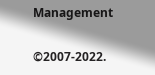Management

©2007-2022.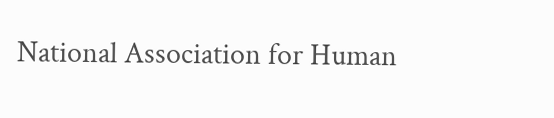National Association for Human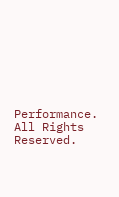Performance. All Rights Reserved.